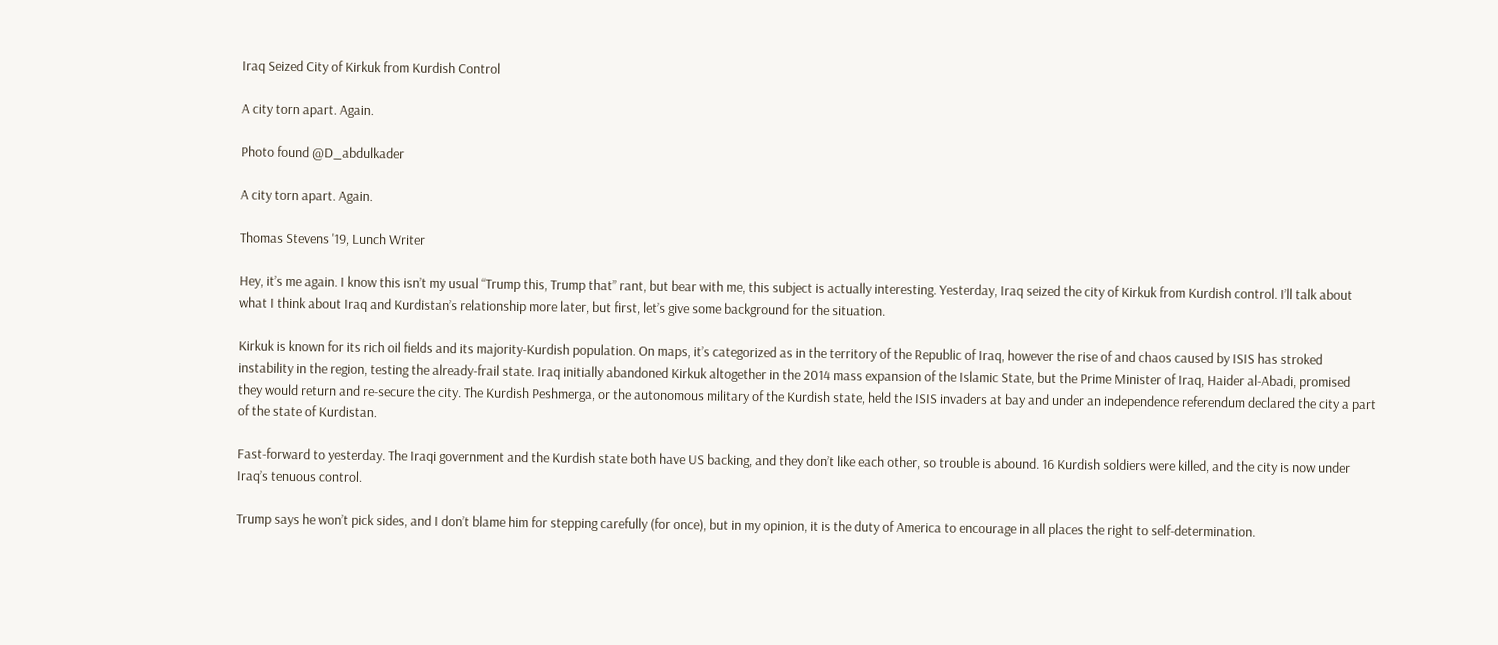Iraq Seized City of Kirkuk from Kurdish Control

A city torn apart. Again.

Photo found @D_abdulkader

A city torn apart. Again.

Thomas Stevens '19, Lunch Writer

Hey, it’s me again. I know this isn’t my usual “Trump this, Trump that” rant, but bear with me, this subject is actually interesting. Yesterday, Iraq seized the city of Kirkuk from Kurdish control. I’ll talk about what I think about Iraq and Kurdistan’s relationship more later, but first, let’s give some background for the situation.

Kirkuk is known for its rich oil fields and its majority-Kurdish population. On maps, it’s categorized as in the territory of the Republic of Iraq, however the rise of and chaos caused by ISIS has stroked instability in the region, testing the already-frail state. Iraq initially abandoned Kirkuk altogether in the 2014 mass expansion of the Islamic State, but the Prime Minister of Iraq, Haider al-Abadi, promised they would return and re-secure the city. The Kurdish Peshmerga, or the autonomous military of the Kurdish state, held the ISIS invaders at bay and under an independence referendum declared the city a part of the state of Kurdistan.

Fast-forward to yesterday. The Iraqi government and the Kurdish state both have US backing, and they don’t like each other, so trouble is abound. 16 Kurdish soldiers were killed, and the city is now under Iraq’s tenuous control.

Trump says he won’t pick sides, and I don’t blame him for stepping carefully (for once), but in my opinion, it is the duty of America to encourage in all places the right to self-determination.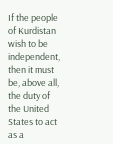If the people of Kurdistan wish to be independent, then it must be, above all, the duty of the United States to act as a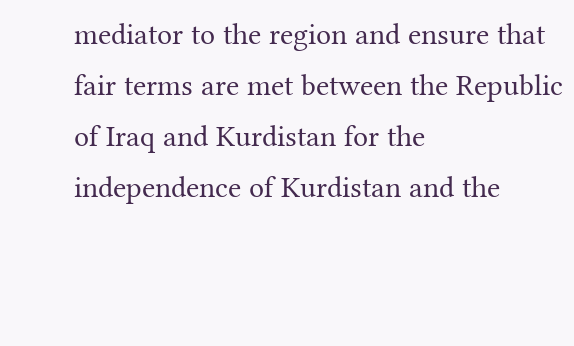mediator to the region and ensure that fair terms are met between the Republic of Iraq and Kurdistan for the independence of Kurdistan and the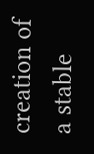creation of a stable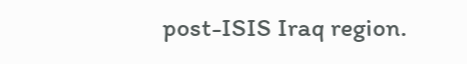post-ISIS Iraq region.